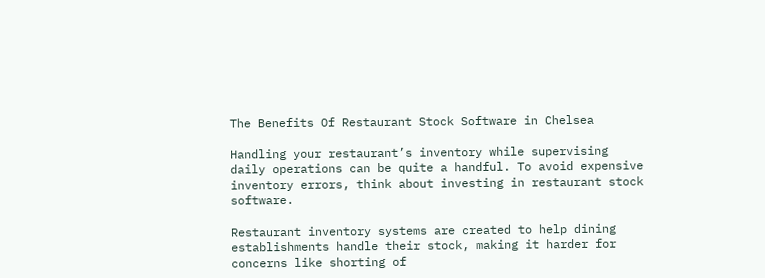The Benefits Of Restaurant Stock Software in Chelsea

Handling your restaurant’s inventory while supervising daily operations can be quite a handful. To avoid expensive inventory errors, think about investing in restaurant stock software.

Restaurant inventory systems are created to help dining establishments handle their stock, making it harder for concerns like shorting of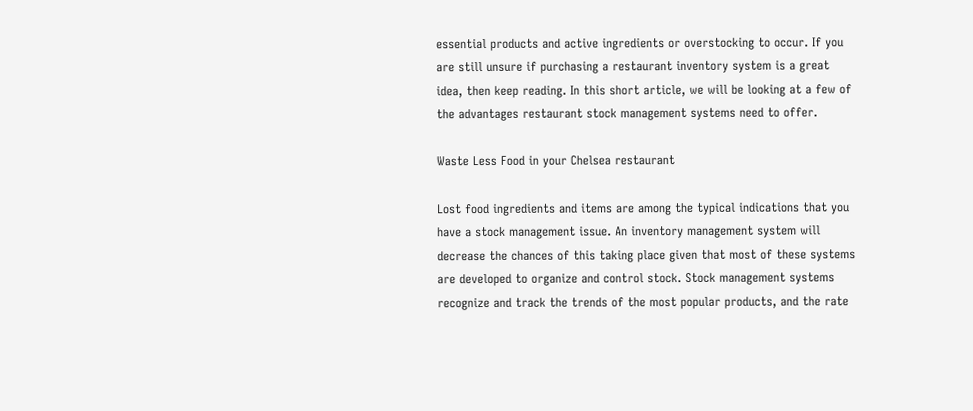essential products and active ingredients or overstocking to occur. If you are still unsure if purchasing a restaurant inventory system is a great idea, then keep reading. In this short article, we will be looking at a few of the advantages restaurant stock management systems need to offer.

Waste Less Food in your Chelsea restaurant

Lost food ingredients and items are among the typical indications that you have a stock management issue. An inventory management system will decrease the chances of this taking place given that most of these systems are developed to organize and control stock. Stock management systems recognize and track the trends of the most popular products, and the rate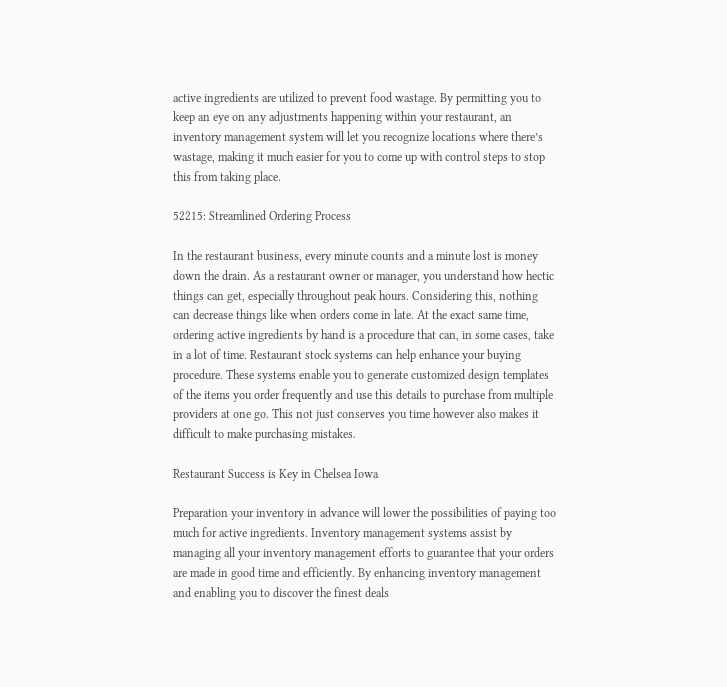active ingredients are utilized to prevent food wastage. By permitting you to keep an eye on any adjustments happening within your restaurant, an inventory management system will let you recognize locations where there’s wastage, making it much easier for you to come up with control steps to stop this from taking place.

52215: Streamlined Ordering Process

In the restaurant business, every minute counts and a minute lost is money down the drain. As a restaurant owner or manager, you understand how hectic things can get, especially throughout peak hours. Considering this, nothing can decrease things like when orders come in late. At the exact same time, ordering active ingredients by hand is a procedure that can, in some cases, take in a lot of time. Restaurant stock systems can help enhance your buying procedure. These systems enable you to generate customized design templates of the items you order frequently and use this details to purchase from multiple providers at one go. This not just conserves you time however also makes it difficult to make purchasing mistakes.

Restaurant Success is Key in Chelsea Iowa

Preparation your inventory in advance will lower the possibilities of paying too much for active ingredients. Inventory management systems assist by managing all your inventory management efforts to guarantee that your orders are made in good time and efficiently. By enhancing inventory management and enabling you to discover the finest deals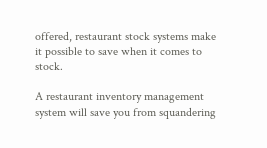offered, restaurant stock systems make it possible to save when it comes to stock.

A restaurant inventory management system will save you from squandering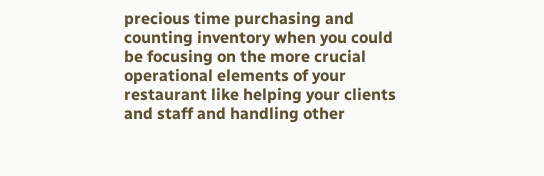precious time purchasing and counting inventory when you could be focusing on the more crucial operational elements of your restaurant like helping your clients and staff and handling other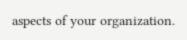aspects of your organization.